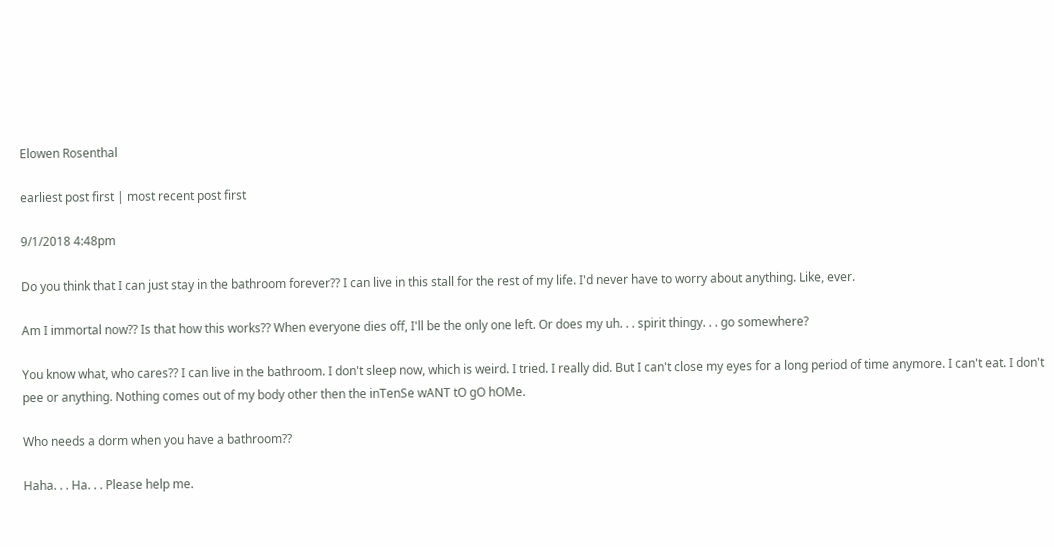Elowen Rosenthal

earliest post first | most recent post first

9/1/2018 4:48pm

Do you think that I can just stay in the bathroom forever?? I can live in this stall for the rest of my life. I'd never have to worry about anything. Like, ever.

Am I immortal now?? Is that how this works?? When everyone dies off, I'll be the only one left. Or does my uh. . . spirit thingy. . . go somewhere?

You know what, who cares?? I can live in the bathroom. I don't sleep now, which is weird. I tried. I really did. But I can't close my eyes for a long period of time anymore. I can't eat. I don't pee or anything. Nothing comes out of my body other then the inTenSe wANT tO gO hOMe.

Who needs a dorm when you have a bathroom??

Haha. . . Ha. . . Please help me.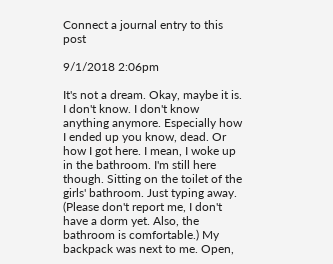Connect a journal entry to this post

9/1/2018 2:06pm

It's not a dream. Okay, maybe it is. I don't know. I don't know anything anymore. Especially how I ended up you know, dead. Or how I got here. I mean, I woke up in the bathroom. I'm still here though. Sitting on the toilet of the girls' bathroom. Just typing away. (Please don't report me, I don't have a dorm yet. Also, the bathroom is comfortable.) My backpack was next to me. Open,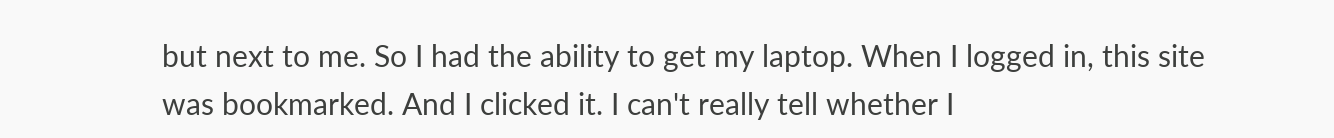but next to me. So I had the ability to get my laptop. When I logged in, this site was bookmarked. And I clicked it. I can't really tell whether I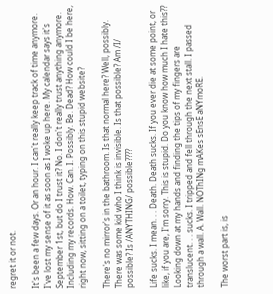regret it or not.

It's been a few days. Or an hour. I can't really keep track of time anymore. I've lost my sense of it as soon as I woke up here. My calendar says it's September 1st, but do I trust it? No. I don't really trust anything anymore. Including my records. How. Can. I. Possibly. Be. Dead? How could I be here, right now, sitting on a toilet, typing on this stupid website?

There's no mirror's in the bathroom. Is that normal here? Well, possibly. There was some kid who I think is invisible. Is that possible? Am /I/ possible? Is /ANYTHING/ possible????

Life sucks. I mean. . . Death. Death sucks. If you ever die at some point, or like, if you are, I'm sorry. This is stupid. Do you know how much I hate this?? Looking down at my hands and finding the tips of my fingers are translucent. . . sucks. I tripped and fell through the next stall. I passed through a wall. A. Wall. NOThINg mAKes sEnsE aNYmoRE.

The worst part is, is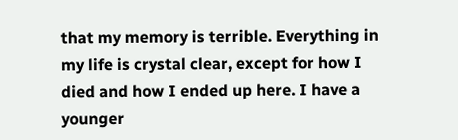that my memory is terrible. Everything in my life is crystal clear, except for how I died and how I ended up here. I have a younger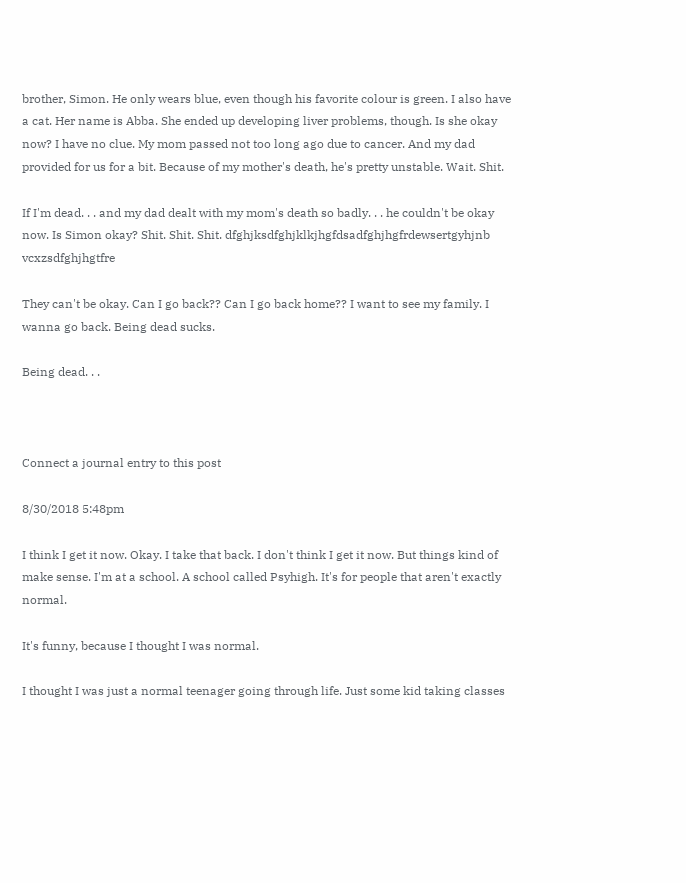brother, Simon. He only wears blue, even though his favorite colour is green. I also have a cat. Her name is Abba. She ended up developing liver problems, though. Is she okay now? I have no clue. My mom passed not too long ago due to cancer. And my dad provided for us for a bit. Because of my mother's death, he's pretty unstable. Wait. Shit.

If I'm dead. . . and my dad dealt with my mom's death so badly. . . he couldn't be okay now. Is Simon okay? Shit. Shit. Shit. dfghjksdfghjklkjhgfdsadfghjhgfrdewsertgyhjnb vcxzsdfghjhgtfre

They can't be okay. Can I go back?? Can I go back home?? I want to see my family. I wanna go back. Being dead sucks.

Being dead. . .



Connect a journal entry to this post

8/30/2018 5:48pm

I think I get it now. Okay. I take that back. I don't think I get it now. But things kind of make sense. I'm at a school. A school called Psyhigh. It's for people that aren't exactly normal.

It's funny, because I thought I was normal.

I thought I was just a normal teenager going through life. Just some kid taking classes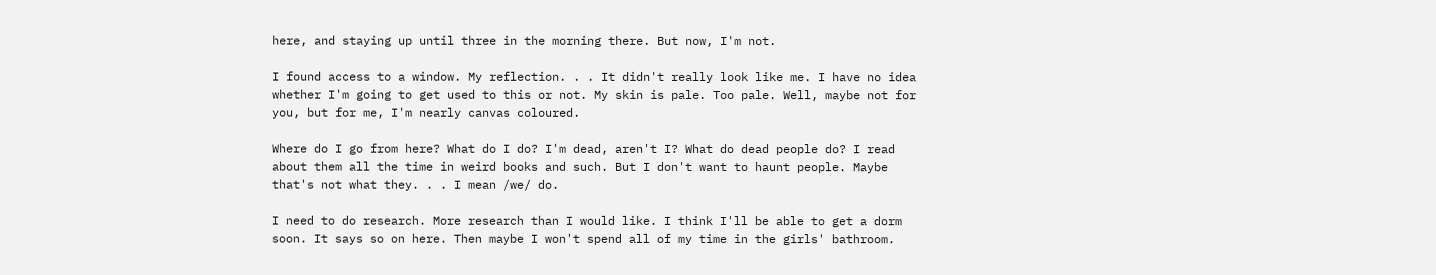here, and staying up until three in the morning there. But now, I'm not.

I found access to a window. My reflection. . . It didn't really look like me. I have no idea whether I'm going to get used to this or not. My skin is pale. Too pale. Well, maybe not for you, but for me, I'm nearly canvas coloured.

Where do I go from here? What do I do? I'm dead, aren't I? What do dead people do? I read about them all the time in weird books and such. But I don't want to haunt people. Maybe that's not what they. . . I mean /we/ do.

I need to do research. More research than I would like. I think I'll be able to get a dorm soon. It says so on here. Then maybe I won't spend all of my time in the girls' bathroom.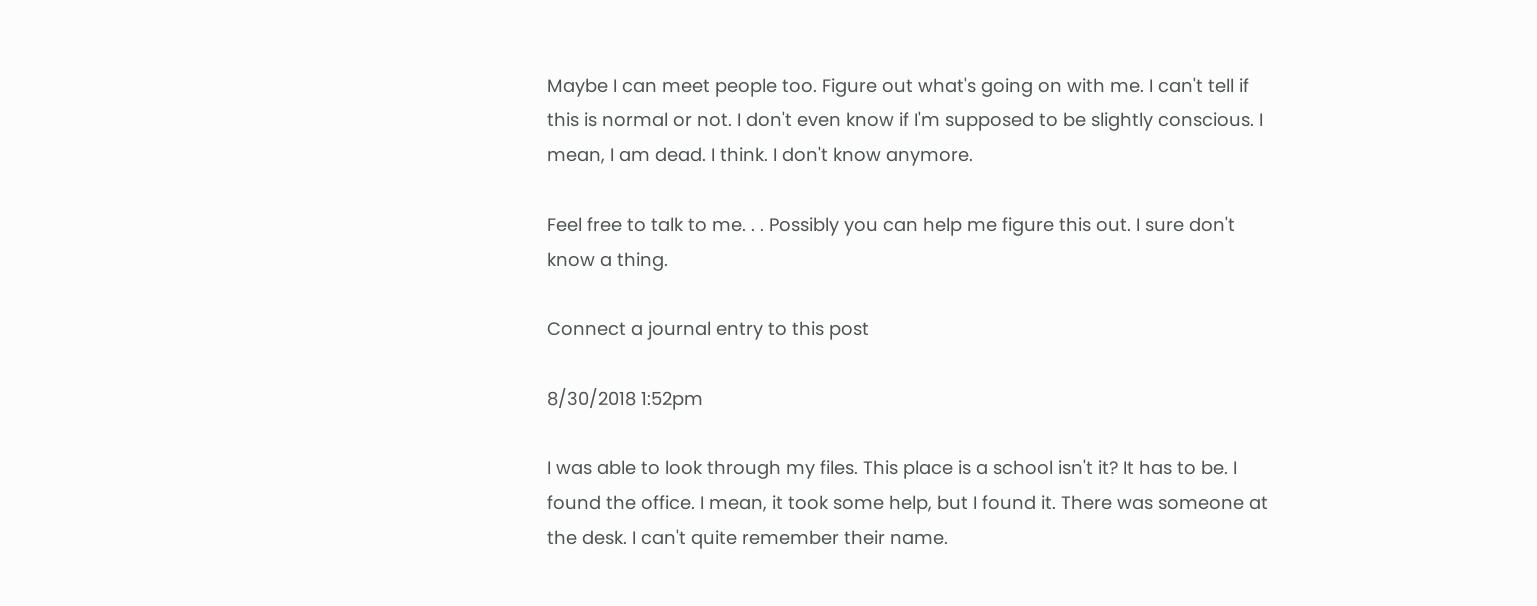Maybe I can meet people too. Figure out what's going on with me. I can't tell if this is normal or not. I don't even know if I'm supposed to be slightly conscious. I mean, I am dead. I think. I don't know anymore.

Feel free to talk to me. . . Possibly you can help me figure this out. I sure don't know a thing.

Connect a journal entry to this post

8/30/2018 1:52pm

I was able to look through my files. This place is a school isn't it? It has to be. I found the office. I mean, it took some help, but I found it. There was someone at the desk. I can't quite remember their name.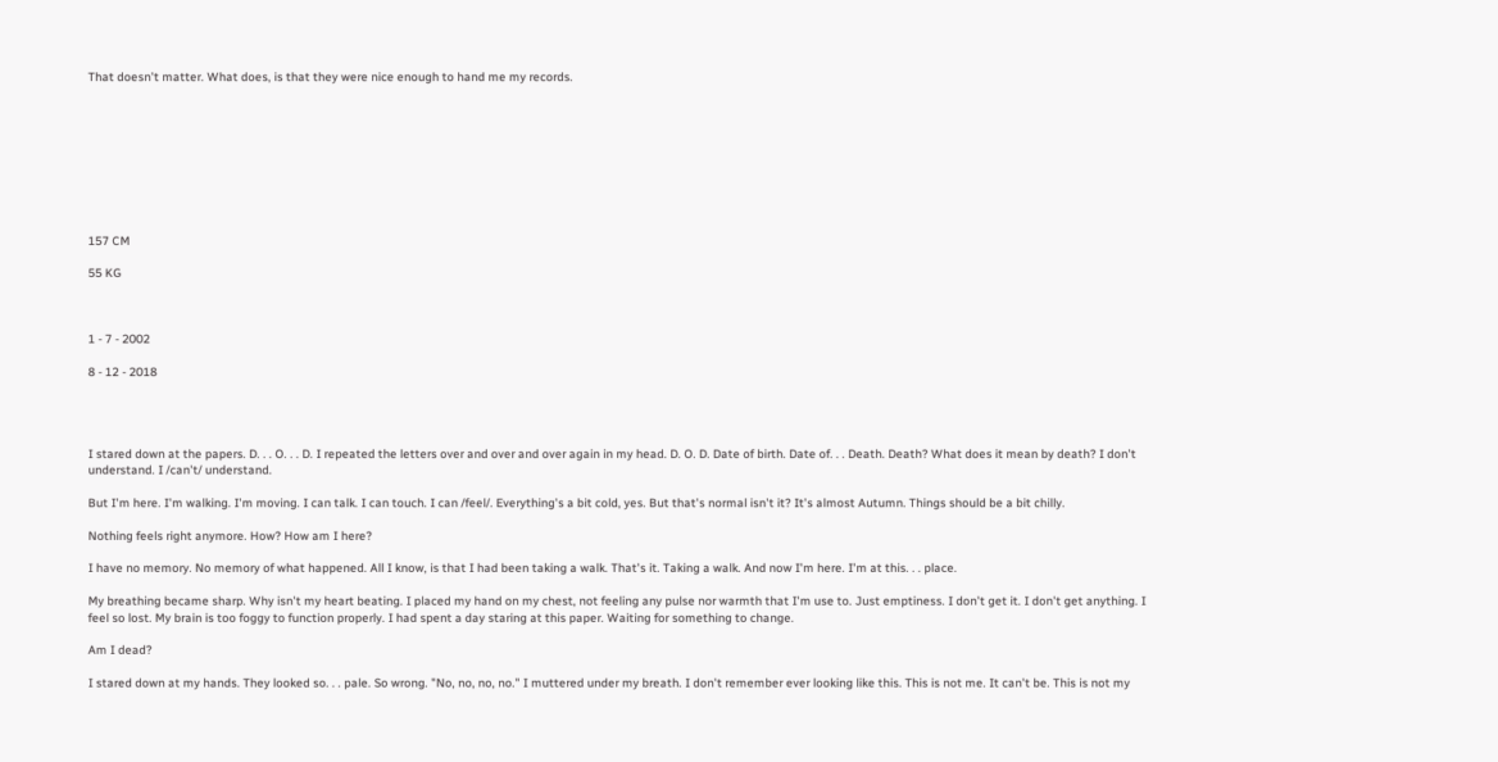That doesn't matter. What does, is that they were nice enough to hand me my records.









157 CM

55 KG



1 - 7 - 2002

8 - 12 - 2018




I stared down at the papers. D. . . O. . . D. I repeated the letters over and over and over again in my head. D. O. D. Date of birth. Date of. . . Death. Death? What does it mean by death? I don't understand. I /can't/ understand.

But I'm here. I'm walking. I'm moving. I can talk. I can touch. I can /feel/. Everything's a bit cold, yes. But that's normal isn't it? It's almost Autumn. Things should be a bit chilly.

Nothing feels right anymore. How? How am I here?

I have no memory. No memory of what happened. All I know, is that I had been taking a walk. That's it. Taking a walk. And now I'm here. I'm at this. . . place.

My breathing became sharp. Why isn't my heart beating. I placed my hand on my chest, not feeling any pulse nor warmth that I'm use to. Just emptiness. I don't get it. I don't get anything. I feel so lost. My brain is too foggy to function properly. I had spent a day staring at this paper. Waiting for something to change.

Am I dead?

I stared down at my hands. They looked so. . . pale. So wrong. "No, no, no, no." I muttered under my breath. I don't remember ever looking like this. This is not me. It can't be. This is not my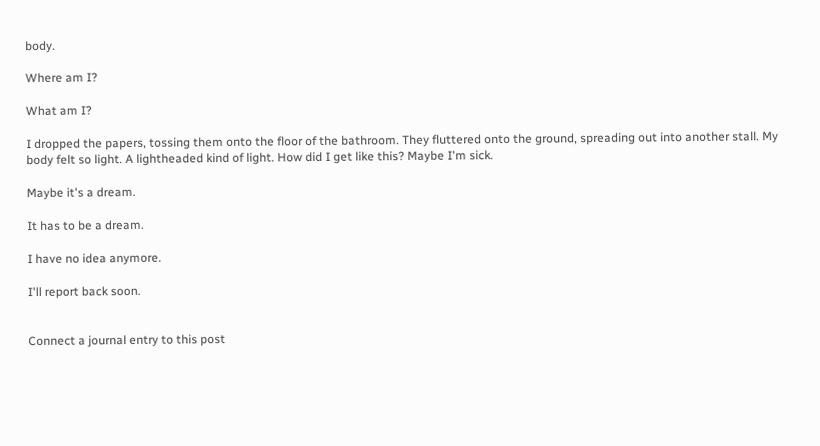body.

Where am I?

What am I?

I dropped the papers, tossing them onto the floor of the bathroom. They fluttered onto the ground, spreading out into another stall. My body felt so light. A lightheaded kind of light. How did I get like this? Maybe I'm sick.

Maybe it's a dream.

It has to be a dream.

I have no idea anymore.

I'll report back soon.


Connect a journal entry to this post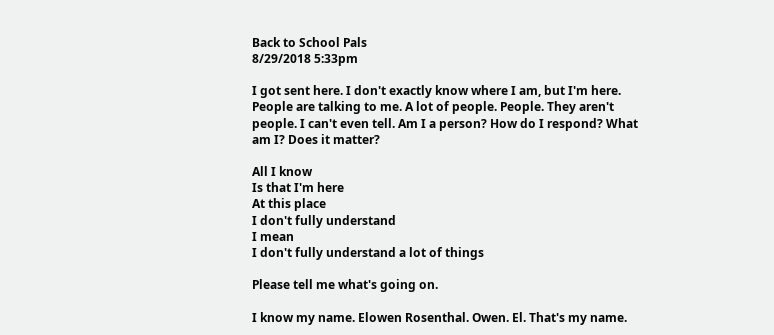Back to School Pals
8/29/2018 5:33pm

I got sent here. I don't exactly know where I am, but I'm here. People are talking to me. A lot of people. People. They aren't people. I can't even tell. Am I a person? How do I respond? What am I? Does it matter?

All I know
Is that I'm here
At this place
I don't fully understand
I mean
I don't fully understand a lot of things

Please tell me what's going on.

I know my name. Elowen Rosenthal. Owen. El. That's my name.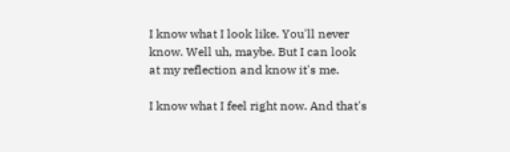I know what I look like. You'll never know. Well uh, maybe. But I can look at my reflection and know it's me.

I know what I feel right now. And that's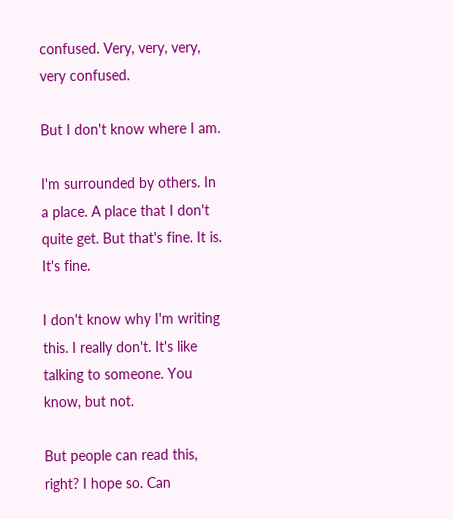confused. Very, very, very, very confused.

But I don't know where I am.

I'm surrounded by others. In a place. A place that I don't quite get. But that's fine. It is. It's fine.

I don't know why I'm writing this. I really don't. It's like talking to someone. You know, but not.

But people can read this, right? I hope so. Can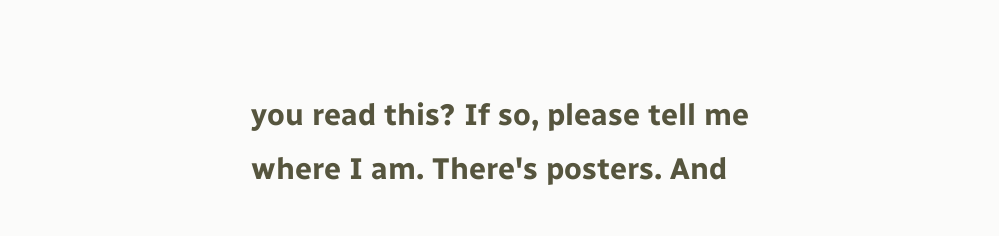you read this? If so, please tell me where I am. There's posters. And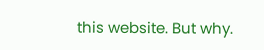this website. But why.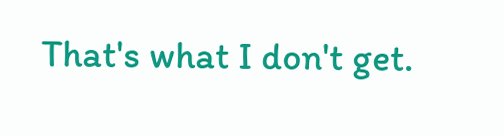That's what I don't get.